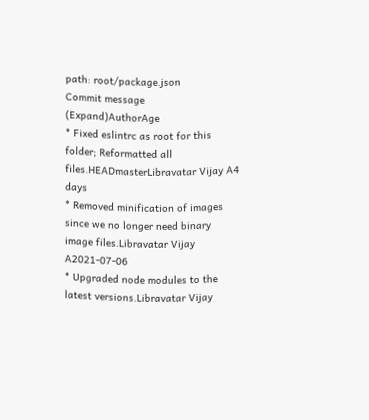path: root/package.json
Commit message (Expand)AuthorAge
* Fixed eslintrc as root for this folder; Reformatted all files.HEADmasterLibravatar Vijay A4 days
* Removed minification of images since we no longer need binary image files.Libravatar Vijay A2021-07-06
* Upgraded node modules to the latest versions.Libravatar Vijay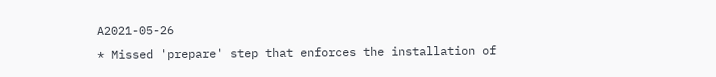A2021-05-26
* Missed 'prepare' step that enforces the installation of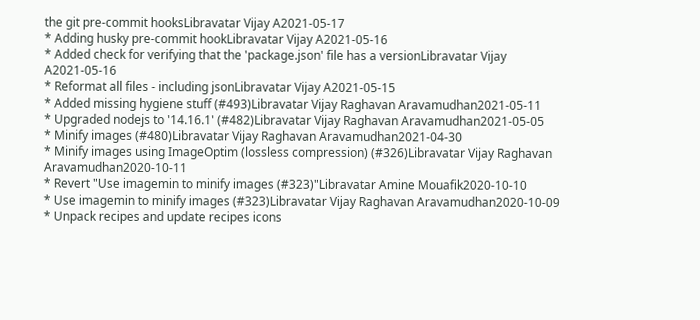the git pre-commit hooksLibravatar Vijay A2021-05-17
* Adding husky pre-commit hookLibravatar Vijay A2021-05-16
* Added check for verifying that the 'package.json' file has a versionLibravatar Vijay A2021-05-16
* Reformat all files - including jsonLibravatar Vijay A2021-05-15
* Added missing hygiene stuff (#493)Libravatar Vijay Raghavan Aravamudhan2021-05-11
* Upgraded nodejs to '14.16.1' (#482)Libravatar Vijay Raghavan Aravamudhan2021-05-05
* Minify images (#480)Libravatar Vijay Raghavan Aravamudhan2021-04-30
* Minify images using ImageOptim (lossless compression) (#326)Libravatar Vijay Raghavan Aravamudhan2020-10-11
* Revert "Use imagemin to minify images (#323)"Libravatar Amine Mouafik2020-10-10
* Use imagemin to minify images (#323)Libravatar Vijay Raghavan Aravamudhan2020-10-09
* Unpack recipes and update recipes icons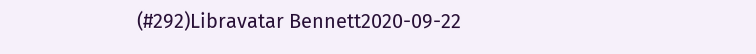(#292)Libravatar Bennett2020-09-22